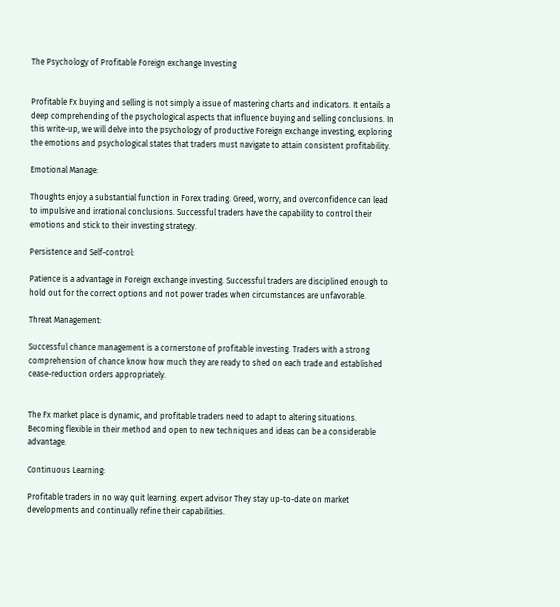The Psychology of Profitable Foreign exchange Investing


Profitable Fx buying and selling is not simply a issue of mastering charts and indicators. It entails a deep comprehending of the psychological aspects that influence buying and selling conclusions. In this write-up, we will delve into the psychology of productive Foreign exchange investing, exploring the emotions and psychological states that traders must navigate to attain consistent profitability.

Emotional Manage:

Thoughts enjoy a substantial function in Forex trading. Greed, worry, and overconfidence can lead to impulsive and irrational conclusions. Successful traders have the capability to control their emotions and stick to their investing strategy.

Persistence and Self-control:

Patience is a advantage in Foreign exchange investing. Successful traders are disciplined enough to hold out for the correct options and not power trades when circumstances are unfavorable.

Threat Management:

Successful chance management is a cornerstone of profitable investing. Traders with a strong comprehension of chance know how much they are ready to shed on each trade and established cease-reduction orders appropriately.


The Fx market place is dynamic, and profitable traders need to adapt to altering situations. Becoming flexible in their method and open to new techniques and ideas can be a considerable advantage.

Continuous Learning:

Profitable traders in no way quit learning. expert advisor They stay up-to-date on market developments and continually refine their capabilities.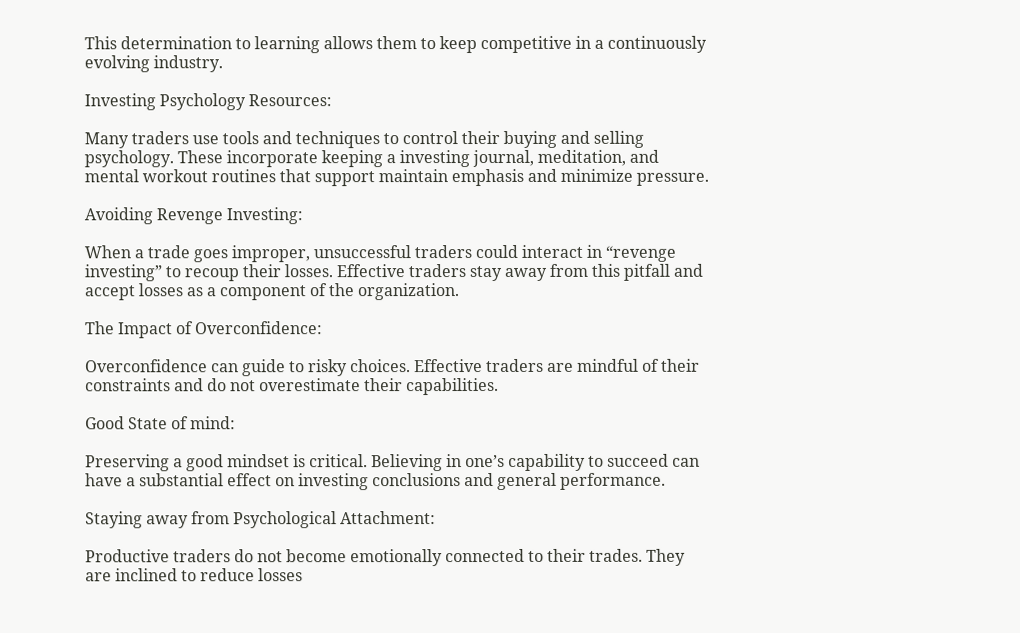This determination to learning allows them to keep competitive in a continuously evolving industry.

Investing Psychology Resources:

Many traders use tools and techniques to control their buying and selling psychology. These incorporate keeping a investing journal, meditation, and mental workout routines that support maintain emphasis and minimize pressure.

Avoiding Revenge Investing:

When a trade goes improper, unsuccessful traders could interact in “revenge investing” to recoup their losses. Effective traders stay away from this pitfall and accept losses as a component of the organization.

The Impact of Overconfidence:

Overconfidence can guide to risky choices. Effective traders are mindful of their constraints and do not overestimate their capabilities.

Good State of mind:

Preserving a good mindset is critical. Believing in one’s capability to succeed can have a substantial effect on investing conclusions and general performance.

Staying away from Psychological Attachment:

Productive traders do not become emotionally connected to their trades. They are inclined to reduce losses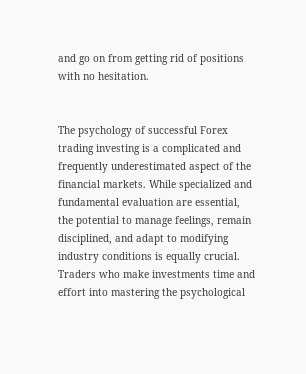and go on from getting rid of positions with no hesitation.


The psychology of successful Forex trading investing is a complicated and frequently underestimated aspect of the financial markets. While specialized and fundamental evaluation are essential, the potential to manage feelings, remain disciplined, and adapt to modifying industry conditions is equally crucial. Traders who make investments time and effort into mastering the psychological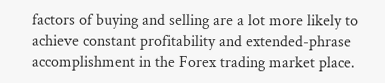factors of buying and selling are a lot more likely to achieve constant profitability and extended-phrase accomplishment in the Forex trading market place.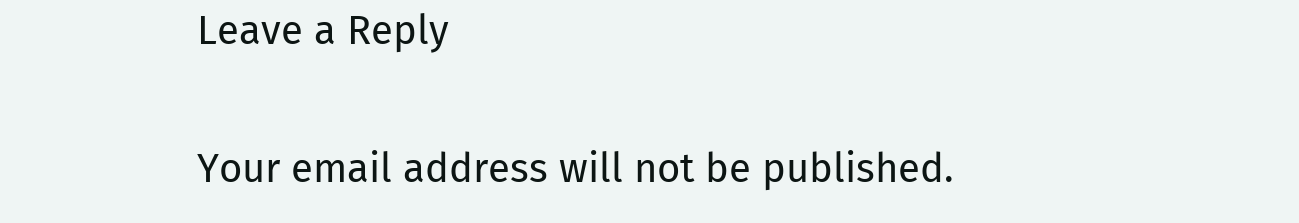Leave a Reply

Your email address will not be published.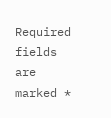Required fields are marked *